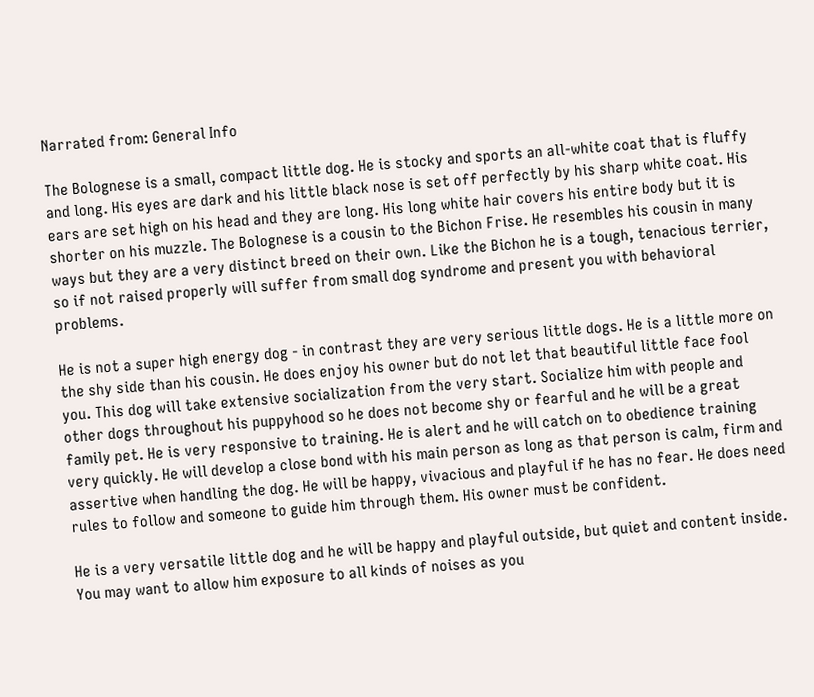Narrated from: General Info

The Bolognese is a small, compact little dog. He is stocky and sports an all-white coat that is fluffy and long. His eyes are dark and his little black nose is set off perfectly by his sharp white coat. His ears are set high on his head and they are long. His long white hair covers his entire body but it is shorter on his muzzle. The Bolognese is a cousin to the Bichon Frise. He resembles his cousin in many ways but they are a very distinct breed on their own. Like the Bichon he is a tough, tenacious terrier, so if not raised properly will suffer from small dog syndrome and present you with behavioral problems.

He is not a super high energy dog - in contrast they are very serious little dogs. He is a little more on the shy side than his cousin. He does enjoy his owner but do not let that beautiful little face fool you. This dog will take extensive socialization from the very start. Socialize him with people and other dogs throughout his puppyhood so he does not become shy or fearful and he will be a great family pet. He is very responsive to training. He is alert and he will catch on to obedience training very quickly. He will develop a close bond with his main person as long as that person is calm, firm and assertive when handling the dog. He will be happy, vivacious and playful if he has no fear. He does need rules to follow and someone to guide him through them. His owner must be confident.

He is a very versatile little dog and he will be happy and playful outside, but quiet and content inside. You may want to allow him exposure to all kinds of noises as you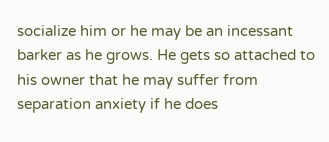socialize him or he may be an incessant barker as he grows. He gets so attached to his owner that he may suffer from separation anxiety if he does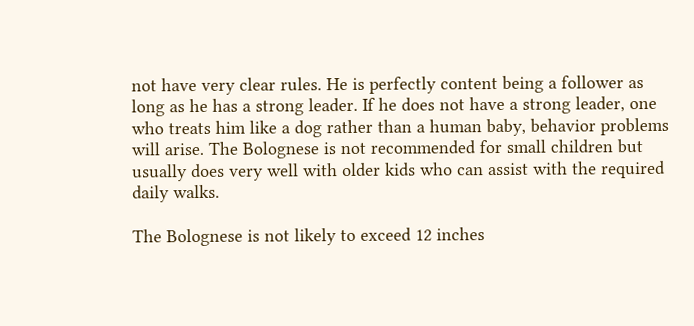not have very clear rules. He is perfectly content being a follower as long as he has a strong leader. If he does not have a strong leader, one who treats him like a dog rather than a human baby, behavior problems will arise. The Bolognese is not recommended for small children but usually does very well with older kids who can assist with the required daily walks.

The Bolognese is not likely to exceed 12 inches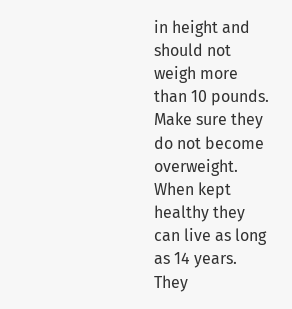in height and should not weigh more than 10 pounds. Make sure they do not become overweight. When kept healthy they can live as long as 14 years. They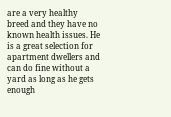are a very healthy breed and they have no known health issues. He is a great selection for apartment dwellers and can do fine without a yard as long as he gets enough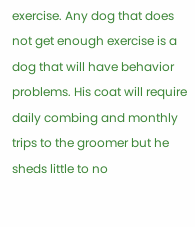exercise. Any dog that does not get enough exercise is a dog that will have behavior problems. His coat will require daily combing and monthly trips to the groomer but he sheds little to no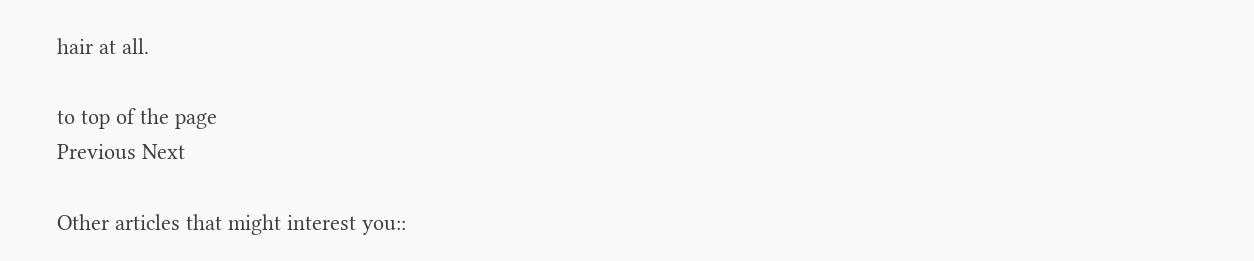hair at all.

to top of the page
Previous Next

Other articles that might interest you::